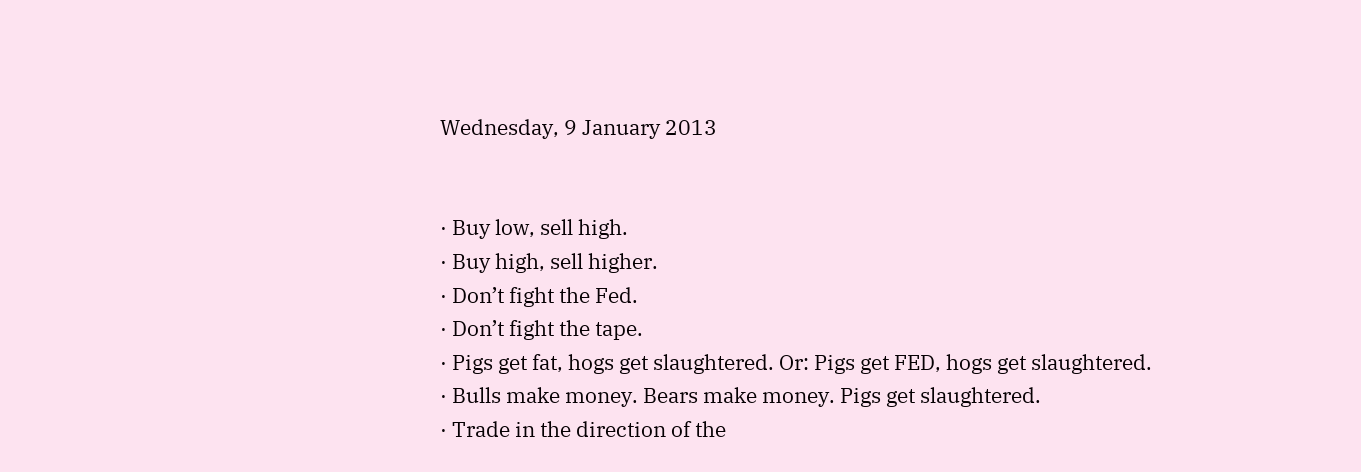Wednesday, 9 January 2013


· Buy low, sell high.
· Buy high, sell higher.
· Don’t fight the Fed.
· Don’t fight the tape.
· Pigs get fat, hogs get slaughtered. Or: Pigs get FED, hogs get slaughtered.
· Bulls make money. Bears make money. Pigs get slaughtered.
· Trade in the direction of the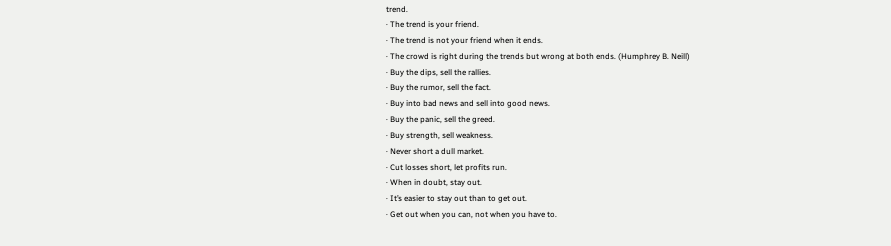trend.
· The trend is your friend.
· The trend is not your friend when it ends.
· The crowd is right during the trends but wrong at both ends. (Humphrey B. Neill)
· Buy the dips, sell the rallies.
· Buy the rumor, sell the fact.
· Buy into bad news and sell into good news.
· Buy the panic, sell the greed.
· Buy strength, sell weakness.
· Never short a dull market.
· Cut losses short, let profits run.
· When in doubt, stay out.
· It’s easier to stay out than to get out.
· Get out when you can, not when you have to.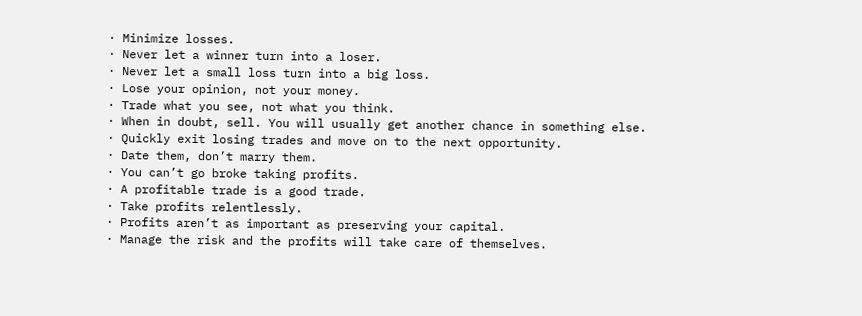· Minimize losses.
· Never let a winner turn into a loser.
· Never let a small loss turn into a big loss.
· Lose your opinion, not your money.
· Trade what you see, not what you think.
· When in doubt, sell. You will usually get another chance in something else.
· Quickly exit losing trades and move on to the next opportunity.
· Date them, don’t marry them.
· You can’t go broke taking profits.
· A profitable trade is a good trade.
· Take profits relentlessly.
· Profits aren’t as important as preserving your capital.
· Manage the risk and the profits will take care of themselves.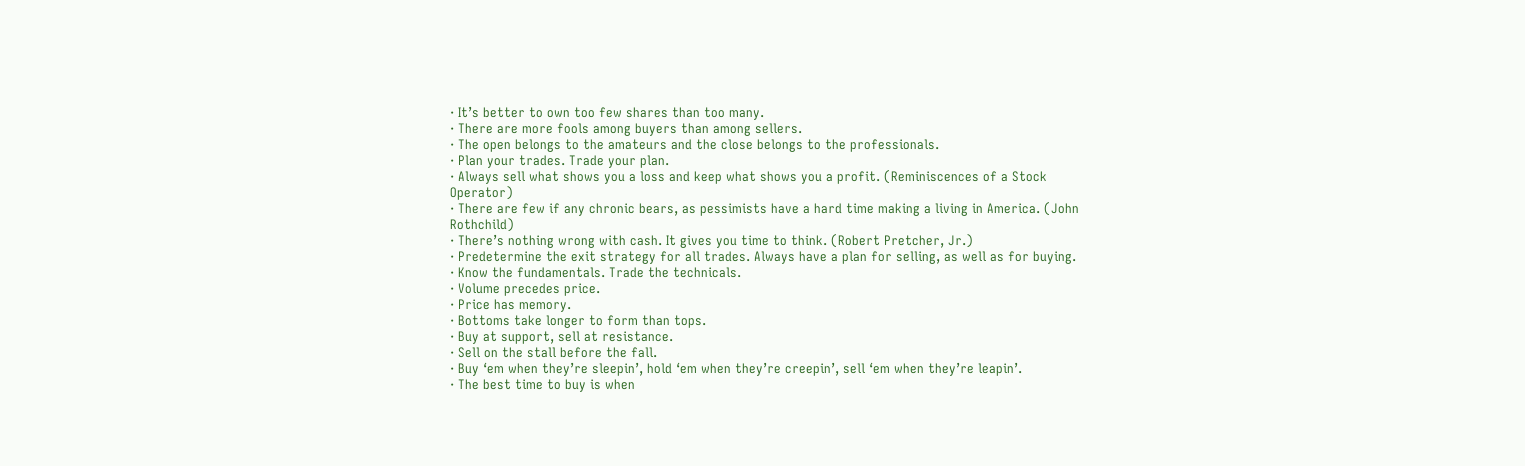· It’s better to own too few shares than too many.
· There are more fools among buyers than among sellers.
· The open belongs to the amateurs and the close belongs to the professionals.
· Plan your trades. Trade your plan.
· Always sell what shows you a loss and keep what shows you a profit. (Reminiscences of a Stock Operator)
· There are few if any chronic bears, as pessimists have a hard time making a living in America. (John Rothchild)
· There’s nothing wrong with cash. It gives you time to think. (Robert Pretcher, Jr.)
· Predetermine the exit strategy for all trades. Always have a plan for selling, as well as for buying.
· Know the fundamentals. Trade the technicals.
· Volume precedes price.
· Price has memory.
· Bottoms take longer to form than tops.
· Buy at support, sell at resistance.
· Sell on the stall before the fall.
· Buy ‘em when they’re sleepin’, hold ‘em when they’re creepin’, sell ‘em when they’re leapin’.
· The best time to buy is when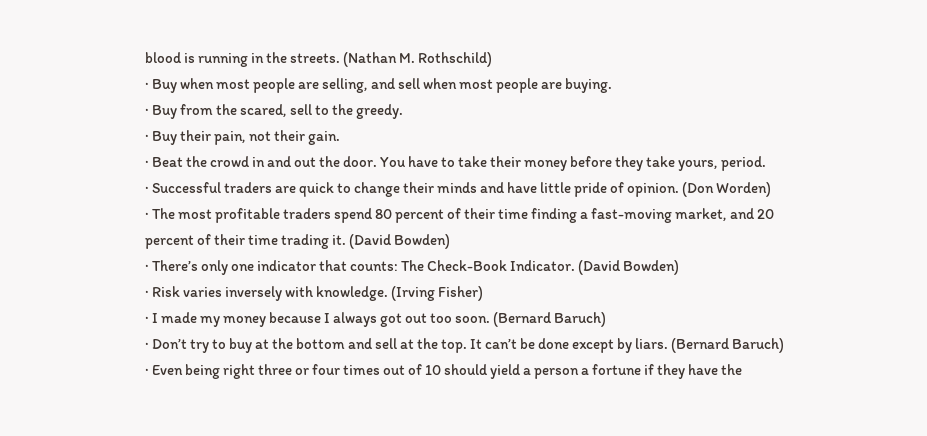blood is running in the streets. (Nathan M. Rothschild)
· Buy when most people are selling, and sell when most people are buying.
· Buy from the scared, sell to the greedy.
· Buy their pain, not their gain.
· Beat the crowd in and out the door. You have to take their money before they take yours, period.
· Successful traders are quick to change their minds and have little pride of opinion. (Don Worden)
· The most profitable traders spend 80 percent of their time finding a fast-moving market, and 20 percent of their time trading it. (David Bowden)
· There’s only one indicator that counts: The Check-Book Indicator. (David Bowden)
· Risk varies inversely with knowledge. (Irving Fisher)
· I made my money because I always got out too soon. (Bernard Baruch)
· Don’t try to buy at the bottom and sell at the top. It can’t be done except by liars. (Bernard Baruch)
· Even being right three or four times out of 10 should yield a person a fortune if they have the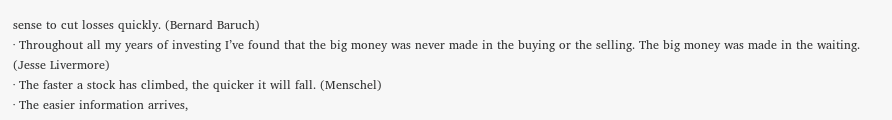sense to cut losses quickly. (Bernard Baruch)
· Throughout all my years of investing I’ve found that the big money was never made in the buying or the selling. The big money was made in the waiting. (Jesse Livermore)
· The faster a stock has climbed, the quicker it will fall. (Menschel)
· The easier information arrives,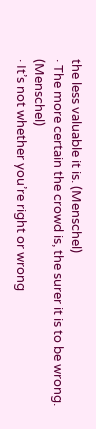the less valuable it is. (Menschel)
· The more certain the crowd is, the surer it is to be wrong. (Menschel)
· It’s not whether you’re right or wrong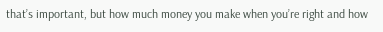that’s important, but how much money you make when you’re right and how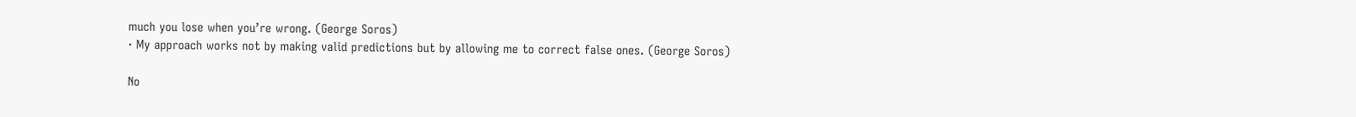much you lose when you’re wrong. (George Soros)
· My approach works not by making valid predictions but by allowing me to correct false ones. (George Soros)

No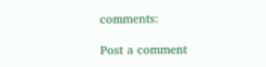comments:

Post a comment